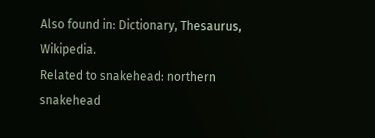Also found in: Dictionary, Thesaurus, Wikipedia.
Related to snakehead: northern snakehead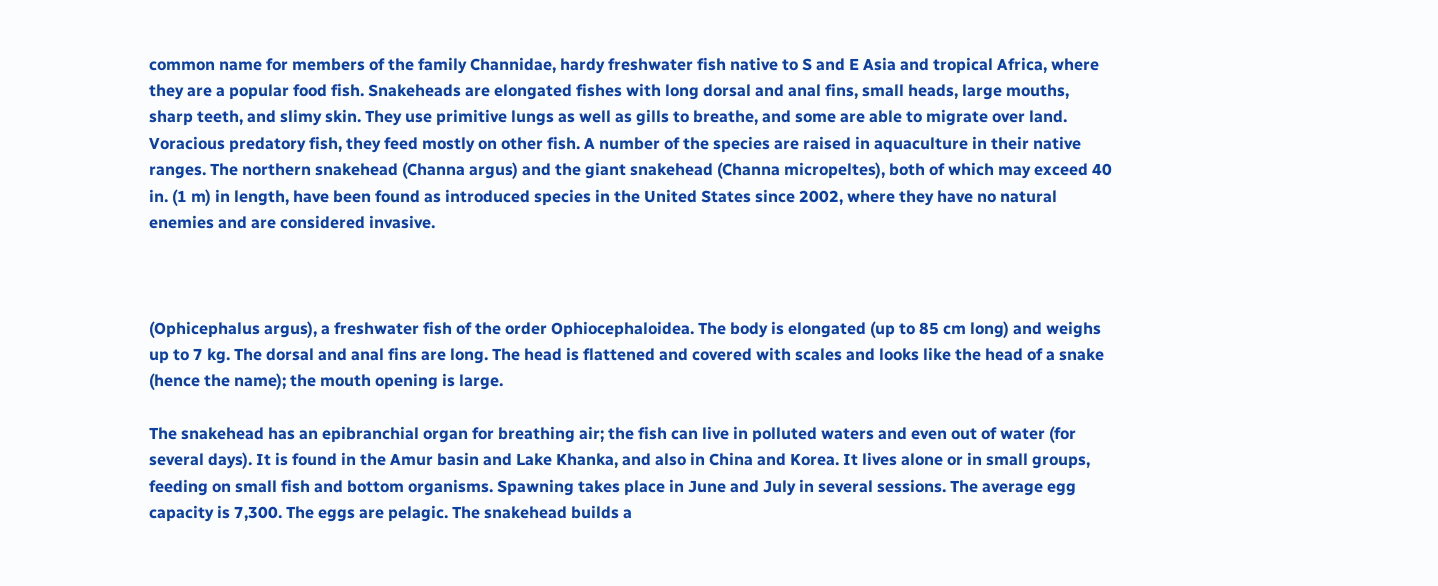common name for members of the family Channidae, hardy freshwater fish native to S and E Asia and tropical Africa, where they are a popular food fish. Snakeheads are elongated fishes with long dorsal and anal fins, small heads, large mouths, sharp teeth, and slimy skin. They use primitive lungs as well as gills to breathe, and some are able to migrate over land. Voracious predatory fish, they feed mostly on other fish. A number of the species are raised in aquaculture in their native ranges. The northern snakehead (Channa argus) and the giant snakehead (Channa micropeltes), both of which may exceed 40 in. (1 m) in length, have been found as introduced species in the United States since 2002, where they have no natural enemies and are considered invasive.



(Ophicephalus argus), a freshwater fish of the order Ophiocephaloidea. The body is elongated (up to 85 cm long) and weighs up to 7 kg. The dorsal and anal fins are long. The head is flattened and covered with scales and looks like the head of a snake (hence the name); the mouth opening is large.

The snakehead has an epibranchial organ for breathing air; the fish can live in polluted waters and even out of water (for several days). It is found in the Amur basin and Lake Khanka, and also in China and Korea. It lives alone or in small groups, feeding on small fish and bottom organisms. Spawning takes place in June and July in several sessions. The average egg capacity is 7,300. The eggs are pelagic. The snakehead builds a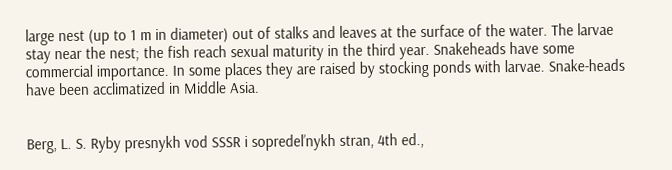large nest (up to 1 m in diameter) out of stalks and leaves at the surface of the water. The larvae stay near the nest; the fish reach sexual maturity in the third year. Snakeheads have some commercial importance. In some places they are raised by stocking ponds with larvae. Snake-heads have been acclimatized in Middle Asia.


Berg, L. S. Ryby presnykh vod SSSR i sopredel’nykh stran, 4th ed.,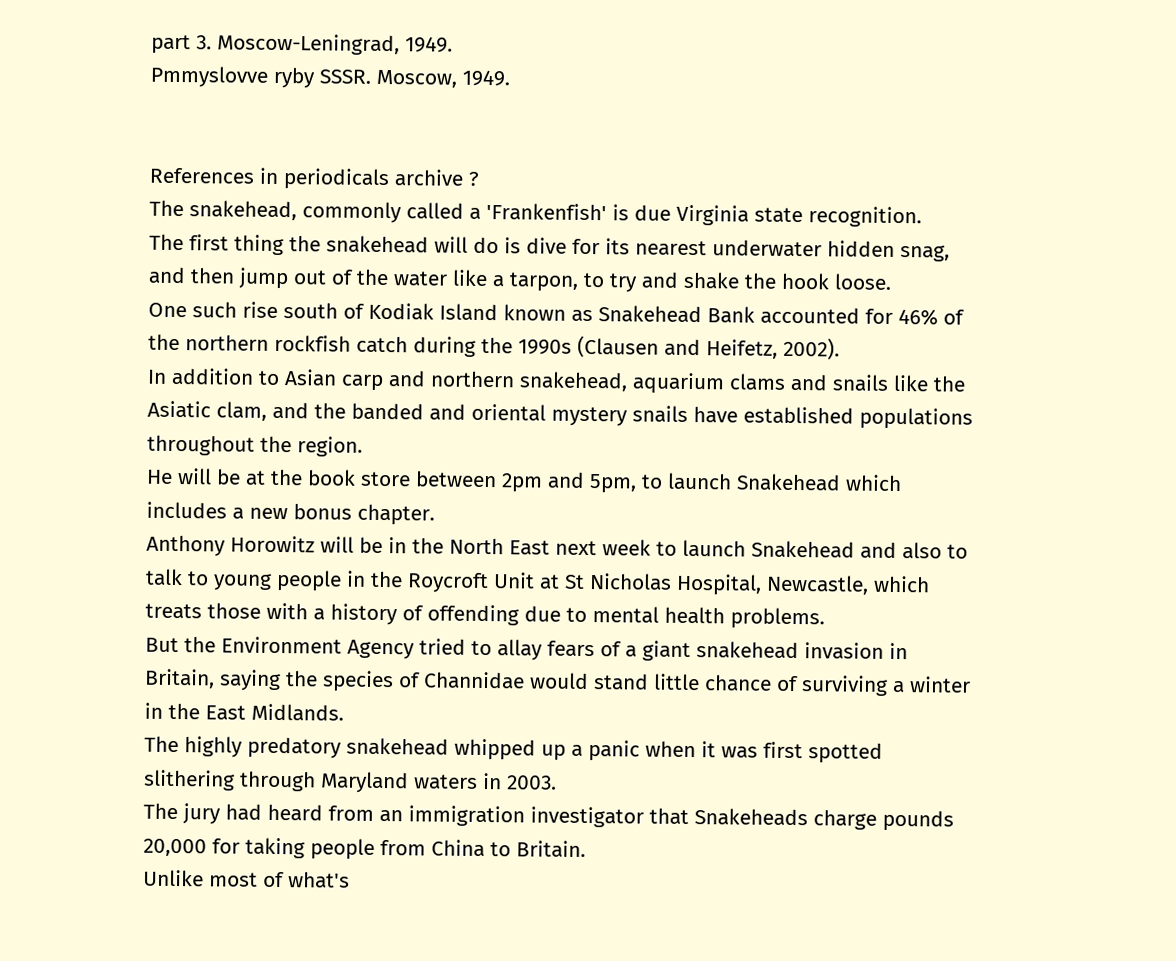part 3. Moscow-Leningrad, 1949.
Pmmyslovve ryby SSSR. Moscow, 1949.


References in periodicals archive ?
The snakehead, commonly called a 'Frankenfish' is due Virginia state recognition.
The first thing the snakehead will do is dive for its nearest underwater hidden snag, and then jump out of the water like a tarpon, to try and shake the hook loose.
One such rise south of Kodiak Island known as Snakehead Bank accounted for 46% of the northern rockfish catch during the 1990s (Clausen and Heifetz, 2002).
In addition to Asian carp and northern snakehead, aquarium clams and snails like the Asiatic clam, and the banded and oriental mystery snails have established populations throughout the region.
He will be at the book store between 2pm and 5pm, to launch Snakehead which includes a new bonus chapter.
Anthony Horowitz will be in the North East next week to launch Snakehead and also to talk to young people in the Roycroft Unit at St Nicholas Hospital, Newcastle, which treats those with a history of offending due to mental health problems.
But the Environment Agency tried to allay fears of a giant snakehead invasion in Britain, saying the species of Channidae would stand little chance of surviving a winter in the East Midlands.
The highly predatory snakehead whipped up a panic when it was first spotted slithering through Maryland waters in 2003.
The jury had heard from an immigration investigator that Snakeheads charge pounds 20,000 for taking people from China to Britain.
Unlike most of what's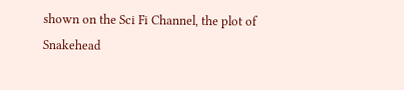shown on the Sci Fi Channel, the plot of Snakehead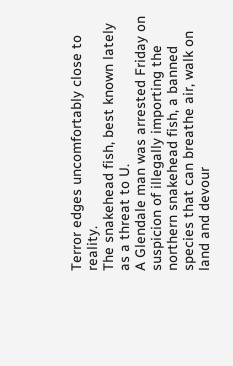Terror edges uncomfortably close to reality.
The snakehead fish, best known lately as a threat to U.
A Glendale man was arrested Friday on suspicion of illegally importing the northern snakehead fish, a banned species that can breathe air, walk on land and devour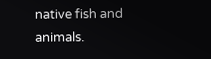native fish and animals.